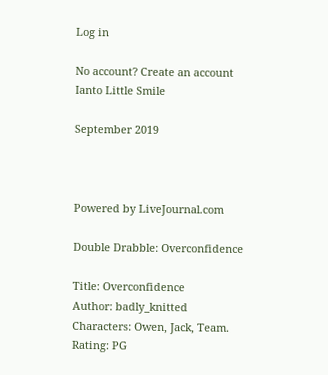Log in

No account? Create an account
Ianto Little Smile

September 2019



Powered by LiveJournal.com

Double Drabble: Overconfidence

Title: Overconfidence
Author: badly_knitted
Characters: Owen, Jack, Team.
Rating: PG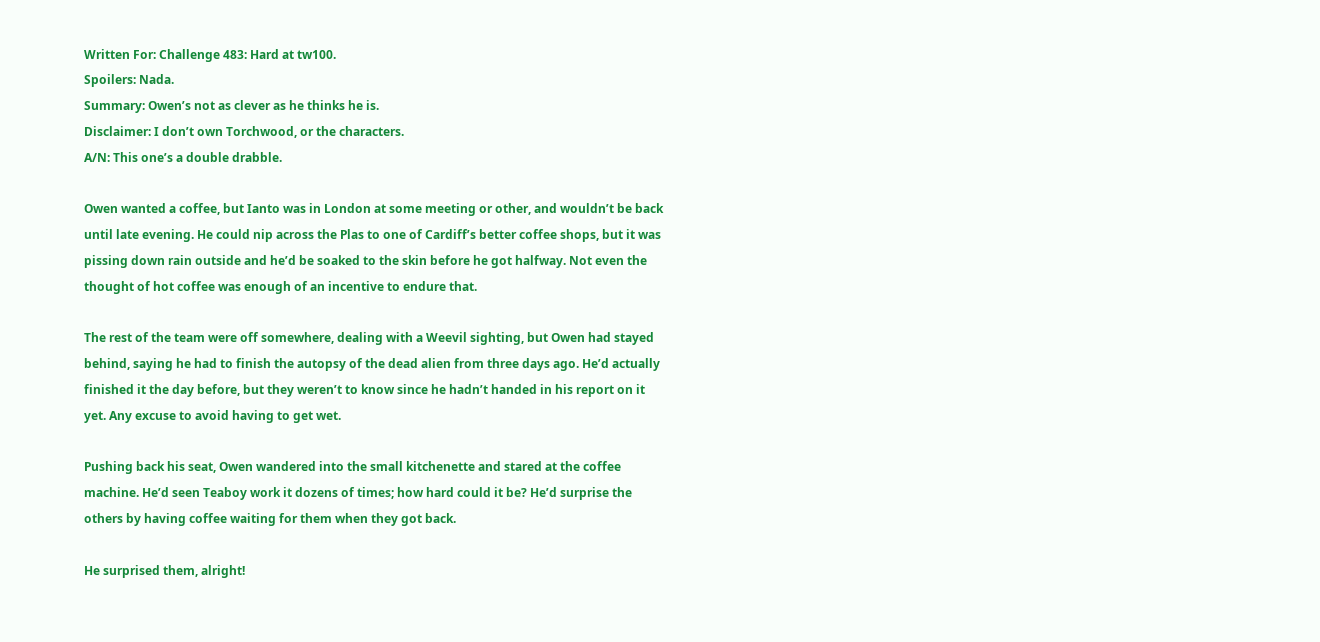Written For: Challenge 483: Hard at tw100.
Spoilers: Nada.
Summary: Owen’s not as clever as he thinks he is.
Disclaimer: I don’t own Torchwood, or the characters.
A/N: This one’s a double drabble.

Owen wanted a coffee, but Ianto was in London at some meeting or other, and wouldn’t be back until late evening. He could nip across the Plas to one of Cardiff’s better coffee shops, but it was pissing down rain outside and he’d be soaked to the skin before he got halfway. Not even the thought of hot coffee was enough of an incentive to endure that.

The rest of the team were off somewhere, dealing with a Weevil sighting, but Owen had stayed behind, saying he had to finish the autopsy of the dead alien from three days ago. He’d actually finished it the day before, but they weren’t to know since he hadn’t handed in his report on it yet. Any excuse to avoid having to get wet.

Pushing back his seat, Owen wandered into the small kitchenette and stared at the coffee machine. He’d seen Teaboy work it dozens of times; how hard could it be? He’d surprise the others by having coffee waiting for them when they got back.

He surprised them, alright!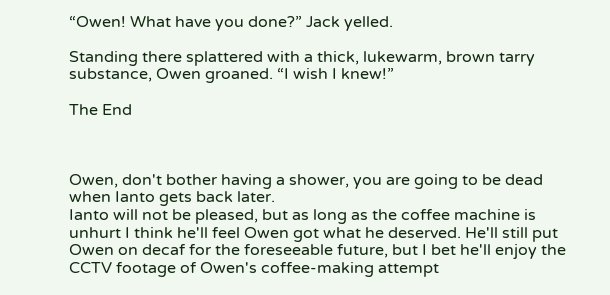“Owen! What have you done?” Jack yelled.

Standing there splattered with a thick, lukewarm, brown tarry substance, Owen groaned. “I wish I knew!”

The End



Owen, don't bother having a shower, you are going to be dead when Ianto gets back later.
Ianto will not be pleased, but as long as the coffee machine is unhurt I think he'll feel Owen got what he deserved. He'll still put Owen on decaf for the foreseeable future, but I bet he'll enjoy the CCTV footage of Owen's coffee-making attempt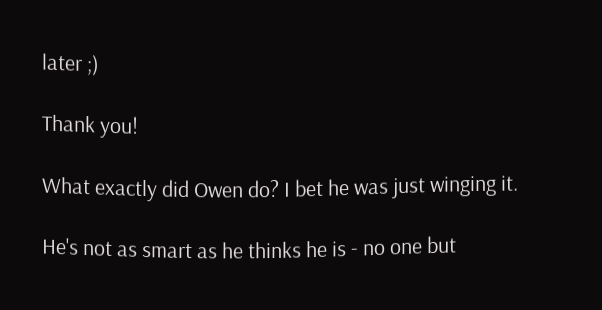later ;)

Thank you!

What exactly did Owen do? I bet he was just winging it.

He's not as smart as he thinks he is - no one but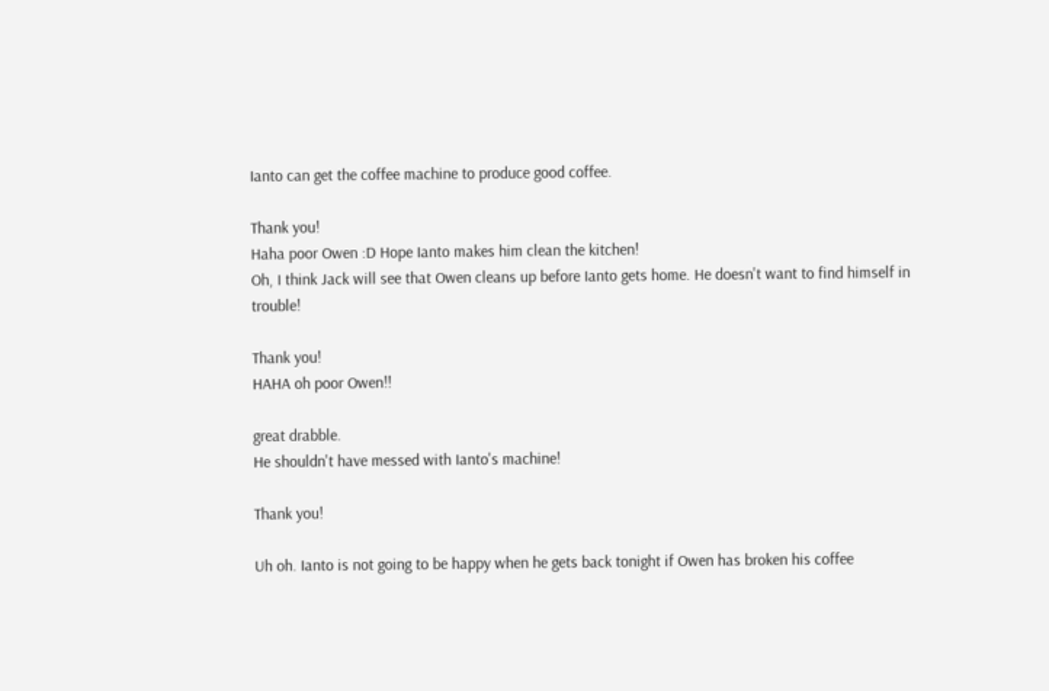Ianto can get the coffee machine to produce good coffee.

Thank you!
Haha poor Owen :D Hope Ianto makes him clean the kitchen!
Oh, I think Jack will see that Owen cleans up before Ianto gets home. He doesn't want to find himself in trouble!

Thank you!
HAHA oh poor Owen!!

great drabble.
He shouldn't have messed with Ianto's machine!

Thank you!

Uh oh. Ianto is not going to be happy when he gets back tonight if Owen has broken his coffee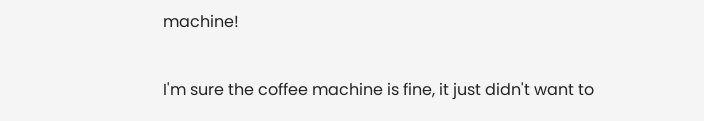machine!

I'm sure the coffee machine is fine, it just didn't want to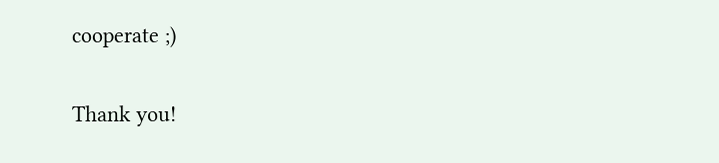cooperate ;)

Thank you!